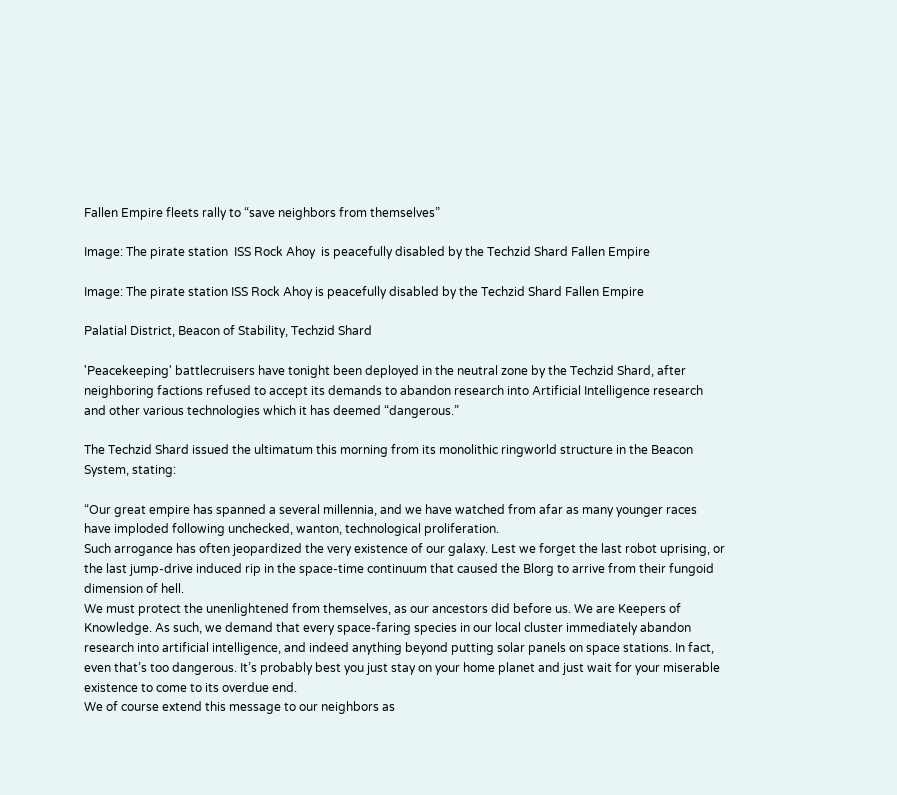Fallen Empire fleets rally to “save neighbors from themselves”

Image: The pirate station  ISS Rock Ahoy  is peacefully disabled by the Techzid Shard Fallen Empire

Image: The pirate station ISS Rock Ahoy is peacefully disabled by the Techzid Shard Fallen Empire

Palatial District, Beacon of Stability, Techzid Shard

'Peacekeeping' battlecruisers have tonight been deployed in the neutral zone by the Techzid Shard, after neighboring factions refused to accept its demands to abandon research into Artificial Intelligence research and other various technologies which it has deemed “dangerous.”

The Techzid Shard issued the ultimatum this morning from its monolithic ringworld structure in the Beacon System, stating:

“Our great empire has spanned a several millennia, and we have watched from afar as many younger races have imploded following unchecked, wanton, technological proliferation.
Such arrogance has often jeopardized the very existence of our galaxy. Lest we forget the last robot uprising, or the last jump-drive induced rip in the space-time continuum that caused the Blorg to arrive from their fungoid dimension of hell.
We must protect the unenlightened from themselves, as our ancestors did before us. We are Keepers of Knowledge. As such, we demand that every space-faring species in our local cluster immediately abandon research into artificial intelligence, and indeed anything beyond putting solar panels on space stations. In fact, even that’s too dangerous. It’s probably best you just stay on your home planet and just wait for your miserable existence to come to its overdue end.
We of course extend this message to our neighbors as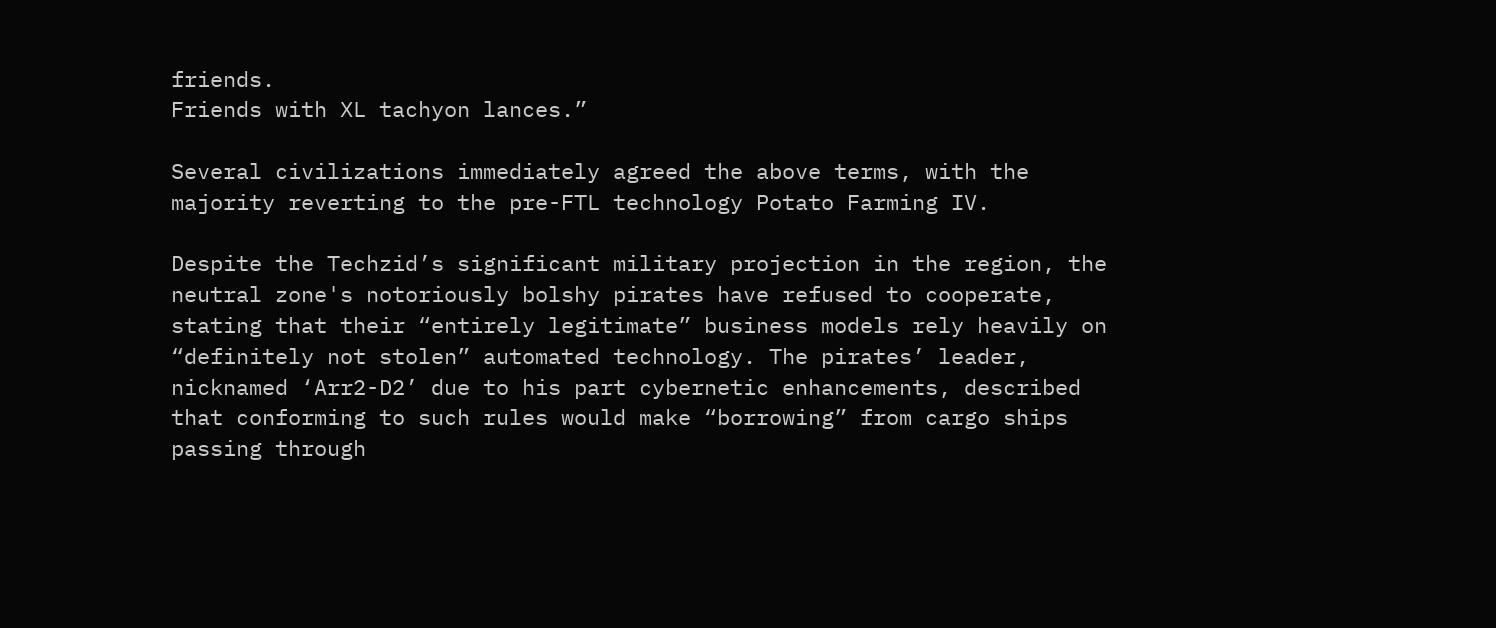friends.
Friends with XL tachyon lances.”

Several civilizations immediately agreed the above terms, with the majority reverting to the pre-FTL technology Potato Farming IV.

Despite the Techzid’s significant military projection in the region, the neutral zone's notoriously bolshy pirates have refused to cooperate, stating that their “entirely legitimate” business models rely heavily on “definitely not stolen” automated technology. The pirates’ leader, nicknamed ‘Arr2-D2’ due to his part cybernetic enhancements, described that conforming to such rules would make “borrowing” from cargo ships passing through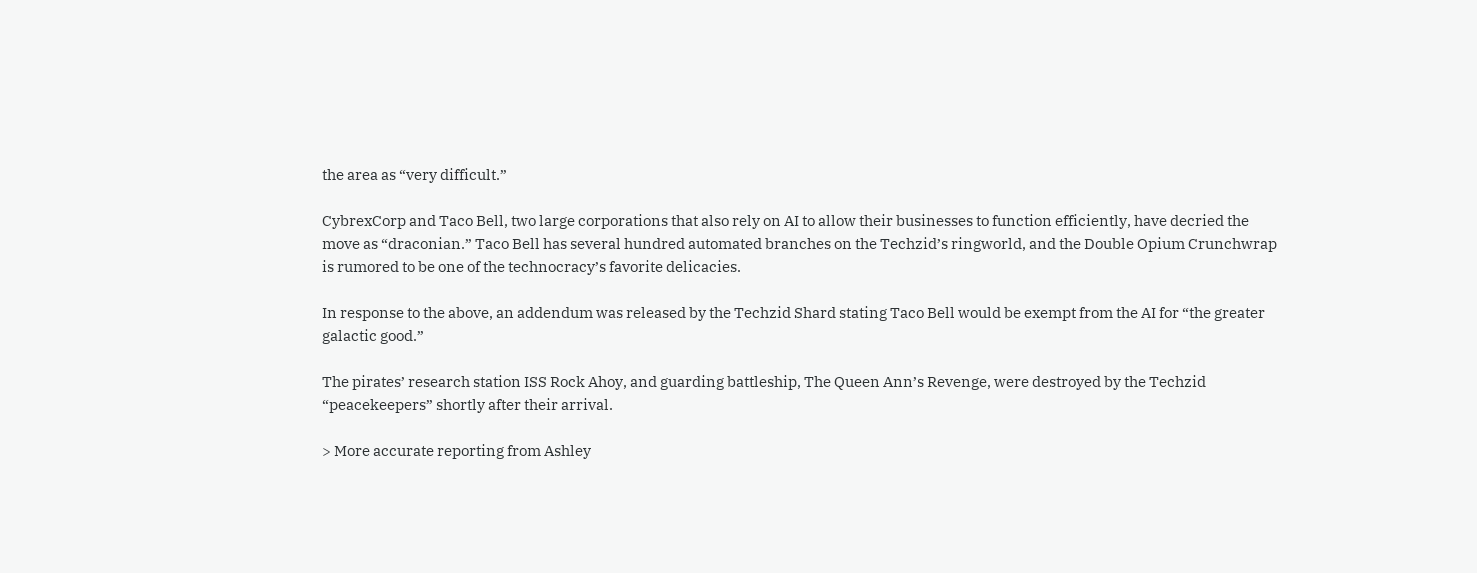the area as “very difficult.”

CybrexCorp and Taco Bell, two large corporations that also rely on AI to allow their businesses to function efficiently, have decried the move as “draconian.” Taco Bell has several hundred automated branches on the Techzid’s ringworld, and the Double Opium Crunchwrap is rumored to be one of the technocracy’s favorite delicacies.

In response to the above, an addendum was released by the Techzid Shard stating Taco Bell would be exempt from the AI for “the greater galactic good.”

The pirates’ research station ISS Rock Ahoy, and guarding battleship, The Queen Ann’s Revenge, were destroyed by the Techzid “peacekeepers” shortly after their arrival.

> More accurate reporting from Ashley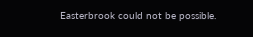Easterbrook could not be possible.